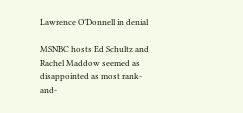Lawrence O’Donnell in denial

MSNBC hosts Ed Schultz and Rachel Maddow seemed as disappointed as most rank-and-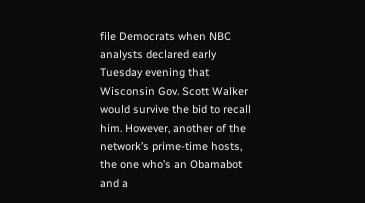file Democrats when NBC analysts declared early Tuesday evening that Wisconsin Gov. Scott Walker would survive the bid to recall him. However, another of the network’s prime-time hosts, the one who’s an Obamabot and a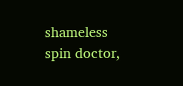shameless spin doctor,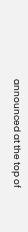announced at the top of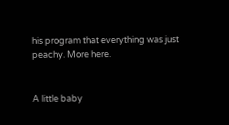his program that everything was just peachy. More here.


A little baby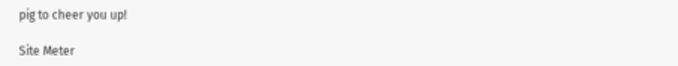pig to cheer you up!

Site Meter